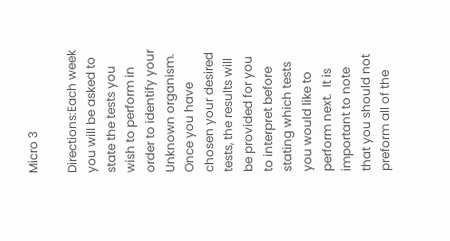Micro 3

Directions:Each week you will be asked to state the tests you wish to perform in order to identify your Unknown organism.  Once you have chosen your desired tests, the results will be provided for you to interpret before stating which tests you would like to perform next.  It is important to note that you should not preform all of the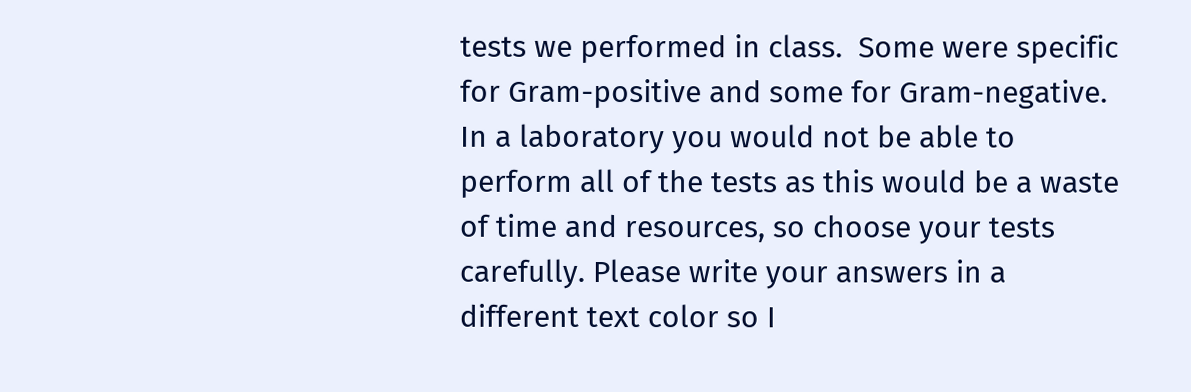tests we performed in class.  Some were specific for Gram-positive and some for Gram-negative.  In a laboratory you would not be able to perform all of the tests as this would be a waste of time and resources, so choose your tests carefully. Please write your answers in a different text color so I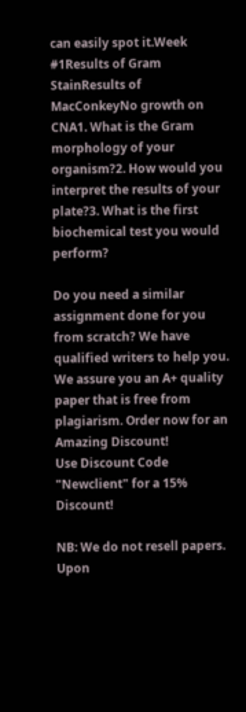can easily spot it.Week #1Results of Gram StainResults of MacConkeyNo growth on CNA1. What is the Gram morphology of your organism?2. How would you interpret the results of your plate?3. What is the first biochemical test you would perform?

Do you need a similar assignment done for you from scratch? We have qualified writers to help you. We assure you an A+ quality paper that is free from plagiarism. Order now for an Amazing Discount!
Use Discount Code "Newclient" for a 15% Discount!

NB: We do not resell papers. Upon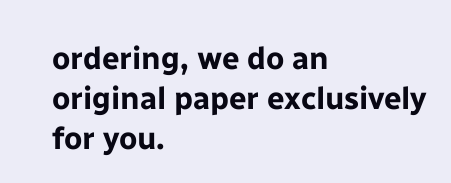ordering, we do an original paper exclusively for you.